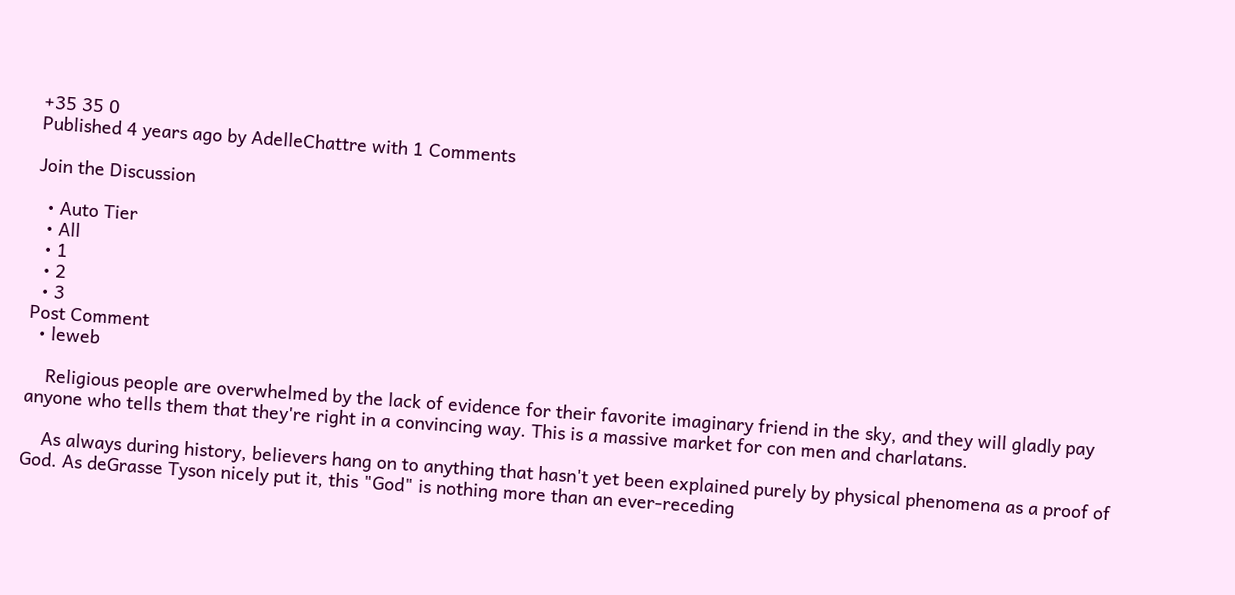+35 35 0
Published 4 years ago by AdelleChattre with 1 Comments

Join the Discussion

  • Auto Tier
  • All
  • 1
  • 2
  • 3
Post Comment
  • leweb

    Religious people are overwhelmed by the lack of evidence for their favorite imaginary friend in the sky, and they will gladly pay anyone who tells them that they're right in a convincing way. This is a massive market for con men and charlatans.

    As always during history, believers hang on to anything that hasn't yet been explained purely by physical phenomena as a proof of God. As deGrasse Tyson nicely put it, this "God" is nothing more than an ever-receding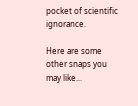pocket of scientific ignorance.

Here are some other snaps you may like...